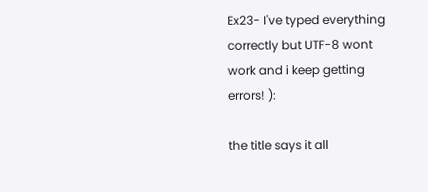Ex23- I've typed everything correctly but UTF-8 wont work and i keep getting errors! ):

the title says it all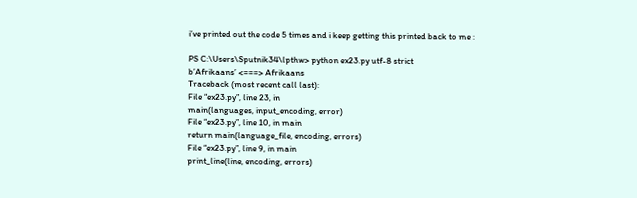i’ve printed out the code 5 times and i keep getting this printed back to me :

PS C:\Users\Sputnik34\lpthw> python ex23.py utf-8 strict
b’Afrikaans’ <===> Afrikaans
Traceback (most recent call last):
File “ex23.py”, line 23, in
main(languages, input_encoding, error)
File “ex23.py”, line 10, in main
return main(language_file, encoding, errors)
File “ex23.py”, line 9, in main
print_line(line, encoding, errors)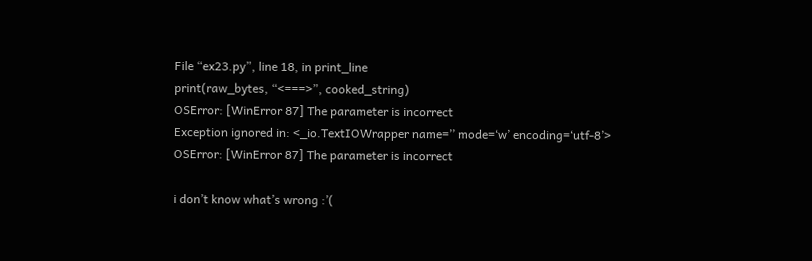File “ex23.py”, line 18, in print_line
print(raw_bytes, “<===>”, cooked_string)
OSError: [WinError 87] The parameter is incorrect
Exception ignored in: <_io.TextIOWrapper name=’’ mode=‘w’ encoding=‘utf-8’>
OSError: [WinError 87] The parameter is incorrect

i don’t know what’s wrong :’(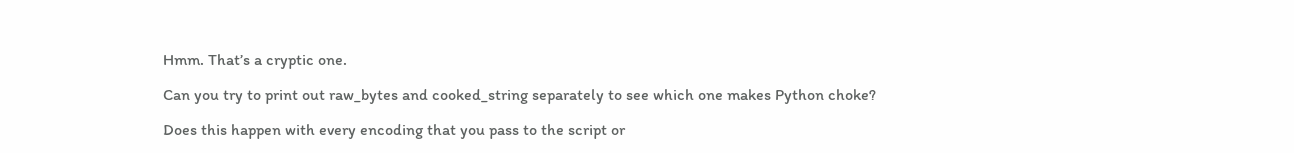Hmm. That’s a cryptic one.

Can you try to print out raw_bytes and cooked_string separately to see which one makes Python choke?

Does this happen with every encoding that you pass to the script or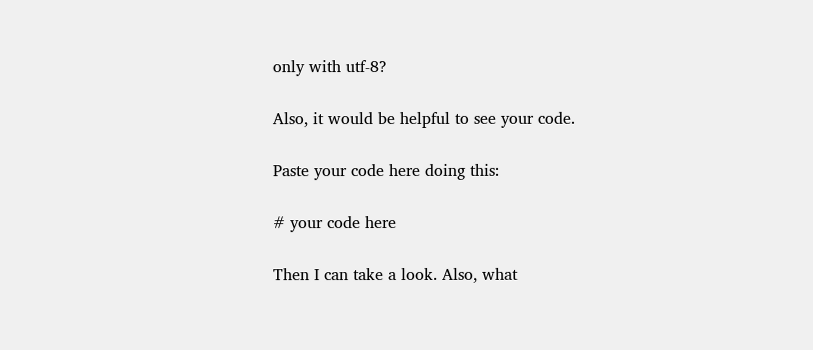only with utf-8?

Also, it would be helpful to see your code.

Paste your code here doing this:

# your code here

Then I can take a look. Also, what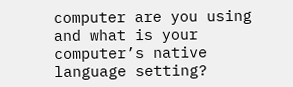computer are you using and what is your computer’s native language setting?